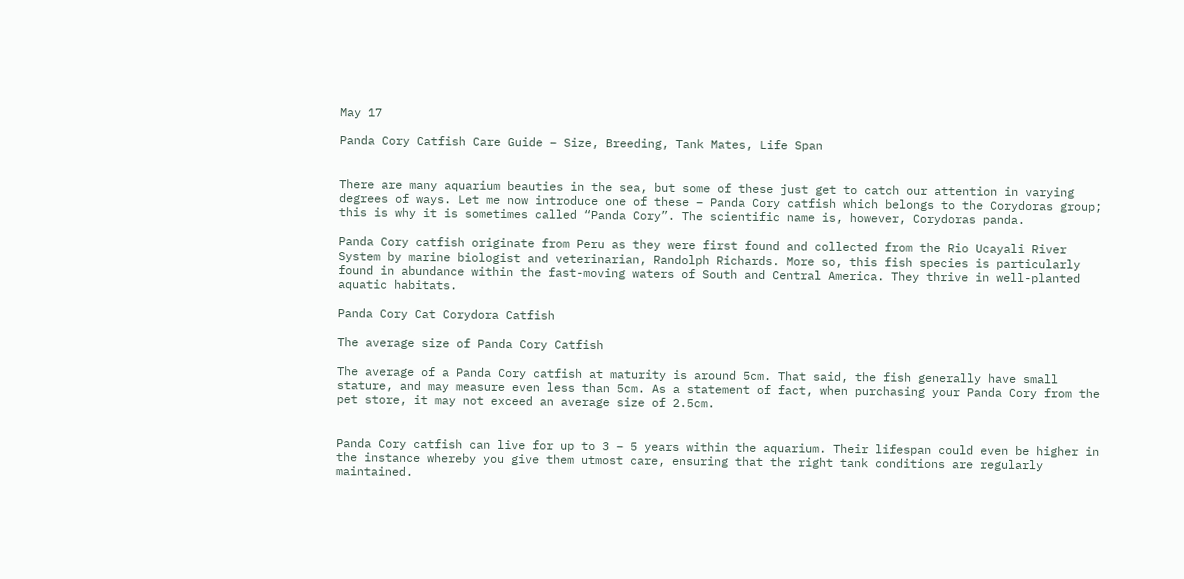May 17

Panda Cory Catfish Care Guide – Size, Breeding, Tank Mates, Life Span


There are many aquarium beauties in the sea, but some of these just get to catch our attention in varying degrees of ways. Let me now introduce one of these – Panda Cory catfish which belongs to the Corydoras group; this is why it is sometimes called “Panda Cory”. The scientific name is, however, Corydoras panda.

Panda Cory catfish originate from Peru as they were first found and collected from the Rio Ucayali River System by marine biologist and veterinarian, Randolph Richards. More so, this fish species is particularly found in abundance within the fast-moving waters of South and Central America. They thrive in well-planted aquatic habitats.

Panda Cory Cat Corydora Catfish

The average size of Panda Cory Catfish

The average of a Panda Cory catfish at maturity is around 5cm. That said, the fish generally have small stature, and may measure even less than 5cm. As a statement of fact, when purchasing your Panda Cory from the pet store, it may not exceed an average size of 2.5cm.


Panda Cory catfish can live for up to 3 – 5 years within the aquarium. Their lifespan could even be higher in the instance whereby you give them utmost care, ensuring that the right tank conditions are regularly maintained.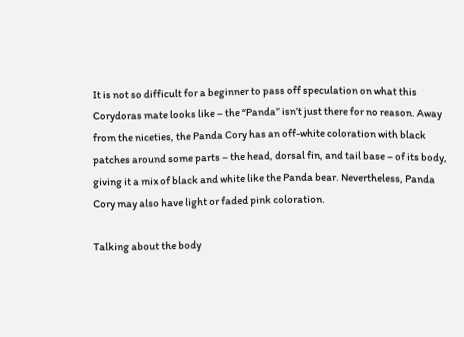It is not so difficult for a beginner to pass off speculation on what this Corydoras mate looks like – the “Panda” isn’t just there for no reason. Away from the niceties, the Panda Cory has an off-white coloration with black patches around some parts – the head, dorsal fin, and tail base – of its body, giving it a mix of black and white like the Panda bear. Nevertheless, Panda Cory may also have light or faded pink coloration.

Talking about the body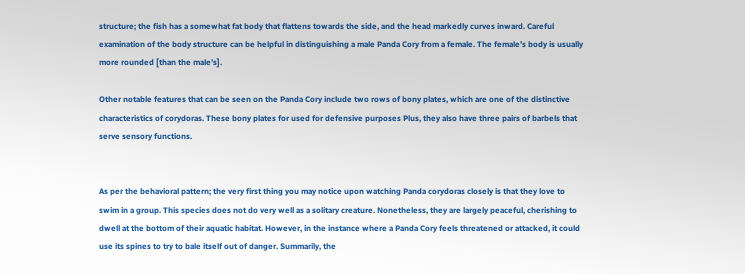structure; the fish has a somewhat fat body that flattens towards the side, and the head markedly curves inward. Careful examination of the body structure can be helpful in distinguishing a male Panda Cory from a female. The female’s body is usually more rounded [than the male’s].

Other notable features that can be seen on the Panda Cory include two rows of bony plates, which are one of the distinctive characteristics of corydoras. These bony plates for used for defensive purposes Plus, they also have three pairs of barbels that serve sensory functions.


As per the behavioral pattern; the very first thing you may notice upon watching Panda corydoras closely is that they love to swim in a group. This species does not do very well as a solitary creature. Nonetheless, they are largely peaceful, cherishing to dwell at the bottom of their aquatic habitat. However, in the instance where a Panda Cory feels threatened or attacked, it could use its spines to try to bale itself out of danger. Summarily, the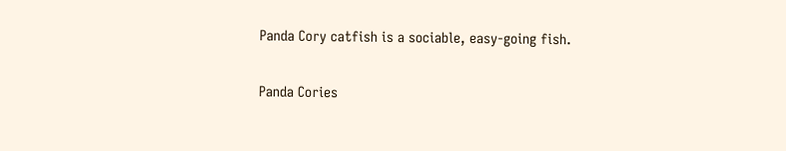Panda Cory catfish is a sociable, easy-going fish.

Panda Cories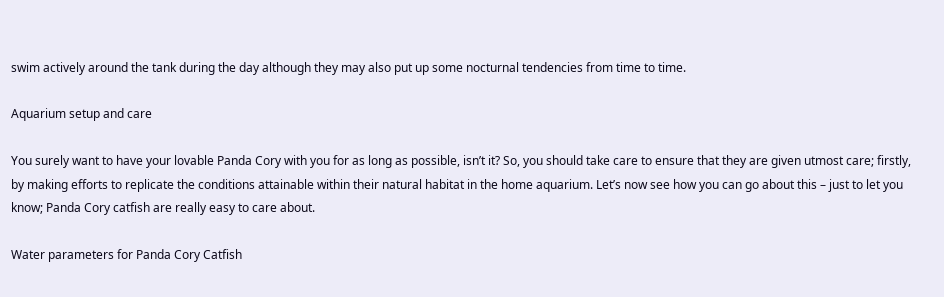swim actively around the tank during the day although they may also put up some nocturnal tendencies from time to time.

Aquarium setup and care

You surely want to have your lovable Panda Cory with you for as long as possible, isn’t it? So, you should take care to ensure that they are given utmost care; firstly, by making efforts to replicate the conditions attainable within their natural habitat in the home aquarium. Let’s now see how you can go about this – just to let you know; Panda Cory catfish are really easy to care about.

Water parameters for Panda Cory Catfish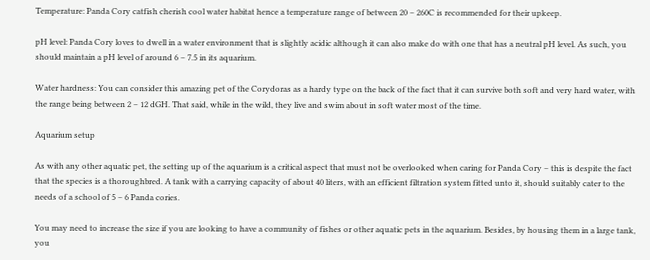Temperature: Panda Cory catfish cherish cool water habitat hence a temperature range of between 20 – 260C is recommended for their upkeep.

pH level: Panda Cory loves to dwell in a water environment that is slightly acidic although it can also make do with one that has a neutral pH level. As such, you should maintain a pH level of around 6 – 7.5 in its aquarium.

Water hardness: You can consider this amazing pet of the Corydoras as a hardy type on the back of the fact that it can survive both soft and very hard water, with the range being between 2 – 12 dGH. That said, while in the wild, they live and swim about in soft water most of the time.

Aquarium setup

As with any other aquatic pet, the setting up of the aquarium is a critical aspect that must not be overlooked when caring for Panda Cory – this is despite the fact that the species is a thoroughbred. A tank with a carrying capacity of about 40 liters, with an efficient filtration system fitted unto it, should suitably cater to the needs of a school of 5 – 6 Panda cories.

You may need to increase the size if you are looking to have a community of fishes or other aquatic pets in the aquarium. Besides, by housing them in a large tank, you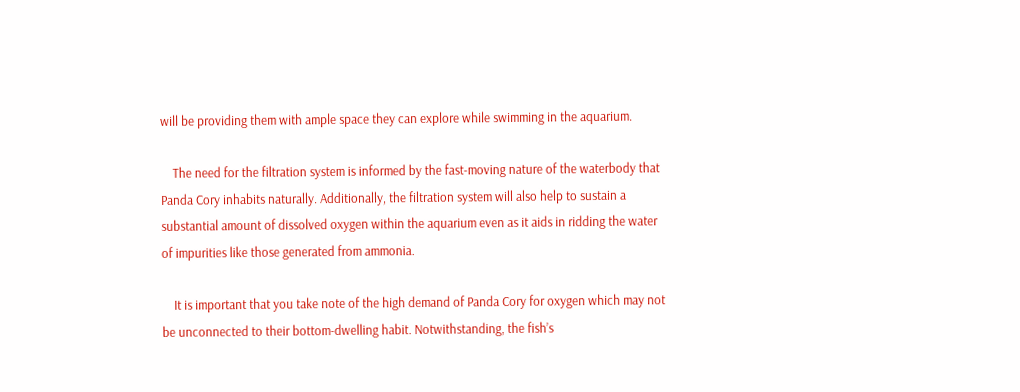will be providing them with ample space they can explore while swimming in the aquarium.

    The need for the filtration system is informed by the fast-moving nature of the waterbody that Panda Cory inhabits naturally. Additionally, the filtration system will also help to sustain a substantial amount of dissolved oxygen within the aquarium even as it aids in ridding the water of impurities like those generated from ammonia.

    It is important that you take note of the high demand of Panda Cory for oxygen which may not be unconnected to their bottom-dwelling habit. Notwithstanding, the fish’s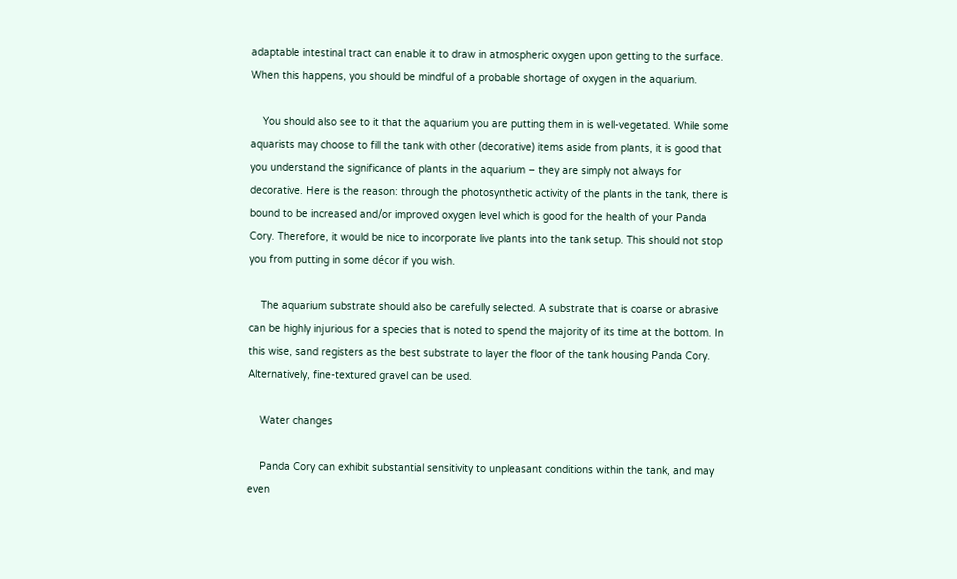adaptable intestinal tract can enable it to draw in atmospheric oxygen upon getting to the surface. When this happens, you should be mindful of a probable shortage of oxygen in the aquarium.

    You should also see to it that the aquarium you are putting them in is well-vegetated. While some aquarists may choose to fill the tank with other (decorative) items aside from plants, it is good that you understand the significance of plants in the aquarium – they are simply not always for decorative. Here is the reason: through the photosynthetic activity of the plants in the tank, there is bound to be increased and/or improved oxygen level which is good for the health of your Panda Cory. Therefore, it would be nice to incorporate live plants into the tank setup. This should not stop you from putting in some décor if you wish.

    The aquarium substrate should also be carefully selected. A substrate that is coarse or abrasive can be highly injurious for a species that is noted to spend the majority of its time at the bottom. In this wise, sand registers as the best substrate to layer the floor of the tank housing Panda Cory. Alternatively, fine-textured gravel can be used.

    Water changes

    Panda Cory can exhibit substantial sensitivity to unpleasant conditions within the tank, and may even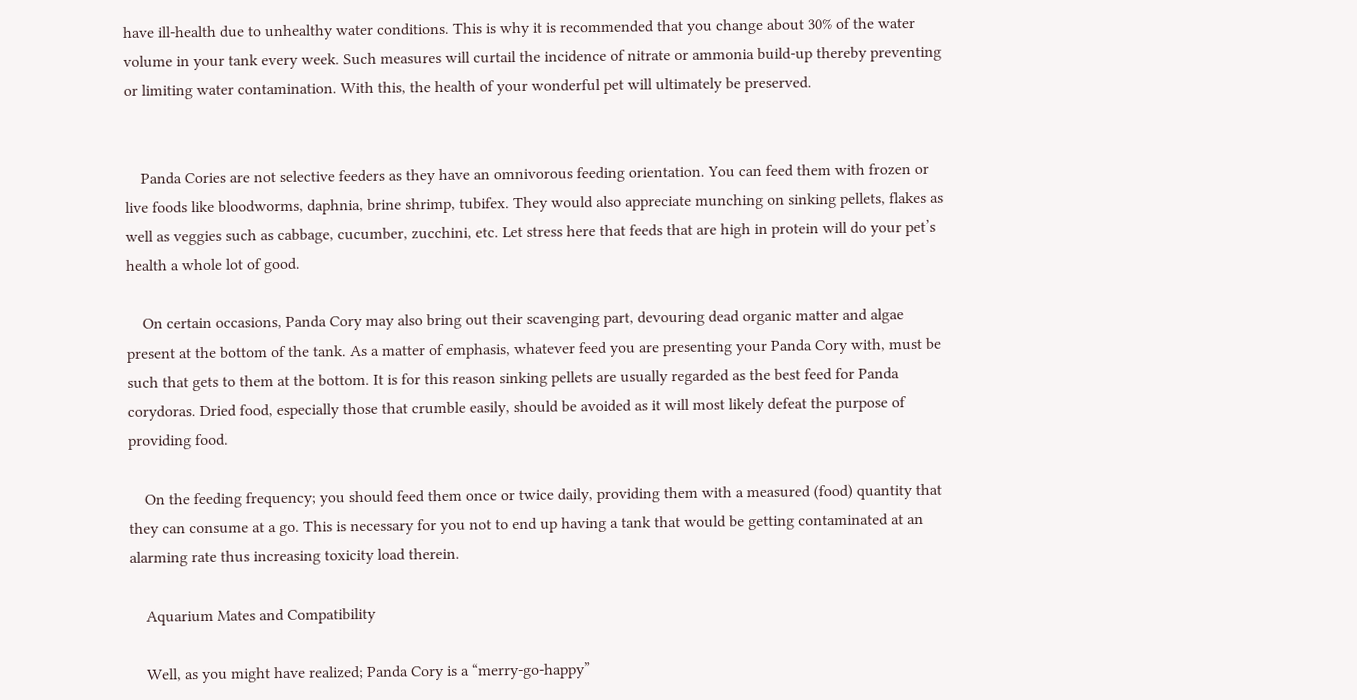have ill-health due to unhealthy water conditions. This is why it is recommended that you change about 30% of the water volume in your tank every week. Such measures will curtail the incidence of nitrate or ammonia build-up thereby preventing or limiting water contamination. With this, the health of your wonderful pet will ultimately be preserved.


    Panda Cories are not selective feeders as they have an omnivorous feeding orientation. You can feed them with frozen or live foods like bloodworms, daphnia, brine shrimp, tubifex. They would also appreciate munching on sinking pellets, flakes as well as veggies such as cabbage, cucumber, zucchini, etc. Let stress here that feeds that are high in protein will do your pet’s health a whole lot of good.

    On certain occasions, Panda Cory may also bring out their scavenging part, devouring dead organic matter and algae present at the bottom of the tank. As a matter of emphasis, whatever feed you are presenting your Panda Cory with, must be such that gets to them at the bottom. It is for this reason sinking pellets are usually regarded as the best feed for Panda corydoras. Dried food, especially those that crumble easily, should be avoided as it will most likely defeat the purpose of providing food.

    On the feeding frequency; you should feed them once or twice daily, providing them with a measured (food) quantity that they can consume at a go. This is necessary for you not to end up having a tank that would be getting contaminated at an alarming rate thus increasing toxicity load therein.

    Aquarium Mates and Compatibility

    Well, as you might have realized; Panda Cory is a “merry-go-happy”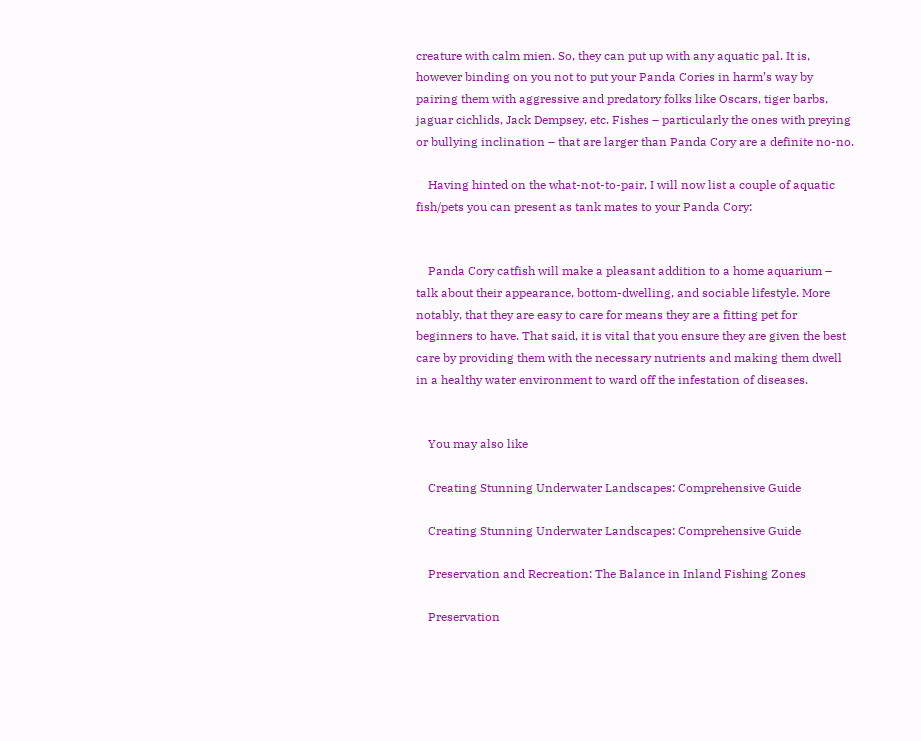creature with calm mien. So, they can put up with any aquatic pal. It is, however binding on you not to put your Panda Cories in harm’s way by pairing them with aggressive and predatory folks like Oscars, tiger barbs, jaguar cichlids, Jack Dempsey, etc. Fishes – particularly the ones with preying or bullying inclination – that are larger than Panda Cory are a definite no-no.

    Having hinted on the what-not-to-pair, I will now list a couple of aquatic fish/pets you can present as tank mates to your Panda Cory:


    Panda Cory catfish will make a pleasant addition to a home aquarium – talk about their appearance, bottom-dwelling, and sociable lifestyle. More notably, that they are easy to care for means they are a fitting pet for beginners to have. That said, it is vital that you ensure they are given the best care by providing them with the necessary nutrients and making them dwell in a healthy water environment to ward off the infestation of diseases.


    You may also like

    Creating Stunning Underwater Landscapes: Comprehensive Guide

    Creating Stunning Underwater Landscapes: Comprehensive Guide

    Preservation and Recreation: The Balance in Inland Fishing Zones

    Preservation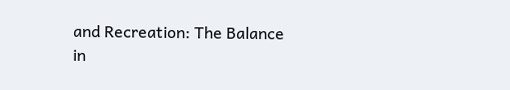and Recreation: The Balance in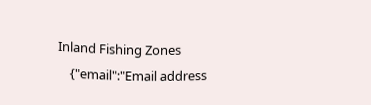Inland Fishing Zones
    {"email":"Email address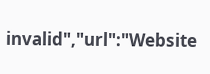invalid","url":"Website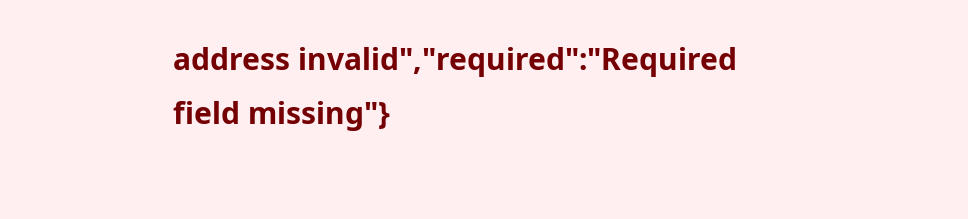address invalid","required":"Required field missing"}